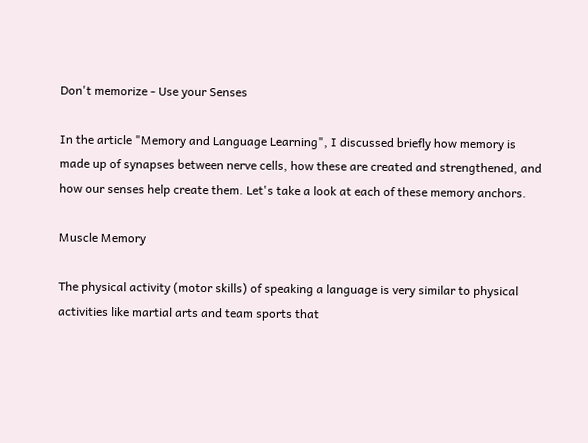Don't memorize - Use your Senses

In the article "Memory and Language Learning", I discussed briefly how memory is made up of synapses between nerve cells, how these are created and strengthened, and how our senses help create them. Let's take a look at each of these memory anchors.

Muscle Memory

The physical activity (motor skills) of speaking a language is very similar to physical activities like martial arts and team sports that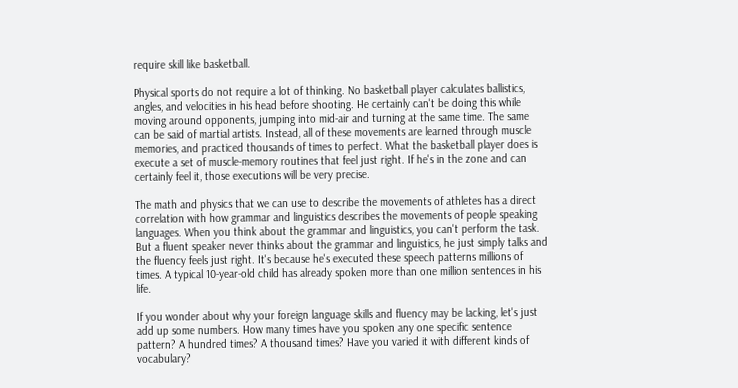require skill like basketball.

Physical sports do not require a lot of thinking. No basketball player calculates ballistics, angles, and velocities in his head before shooting. He certainly can't be doing this while moving around opponents, jumping into mid-air and turning at the same time. The same can be said of martial artists. Instead, all of these movements are learned through muscle memories, and practiced thousands of times to perfect. What the basketball player does is execute a set of muscle-memory routines that feel just right. If he's in the zone and can certainly feel it, those executions will be very precise.

The math and physics that we can use to describe the movements of athletes has a direct correlation with how grammar and linguistics describes the movements of people speaking languages. When you think about the grammar and linguistics, you can't perform the task. But a fluent speaker never thinks about the grammar and linguistics, he just simply talks and the fluency feels just right. It's because he's executed these speech patterns millions of times. A typical 10-year-old child has already spoken more than one million sentences in his life.

If you wonder about why your foreign language skills and fluency may be lacking, let's just add up some numbers. How many times have you spoken any one specific sentence pattern? A hundred times? A thousand times? Have you varied it with different kinds of vocabulary?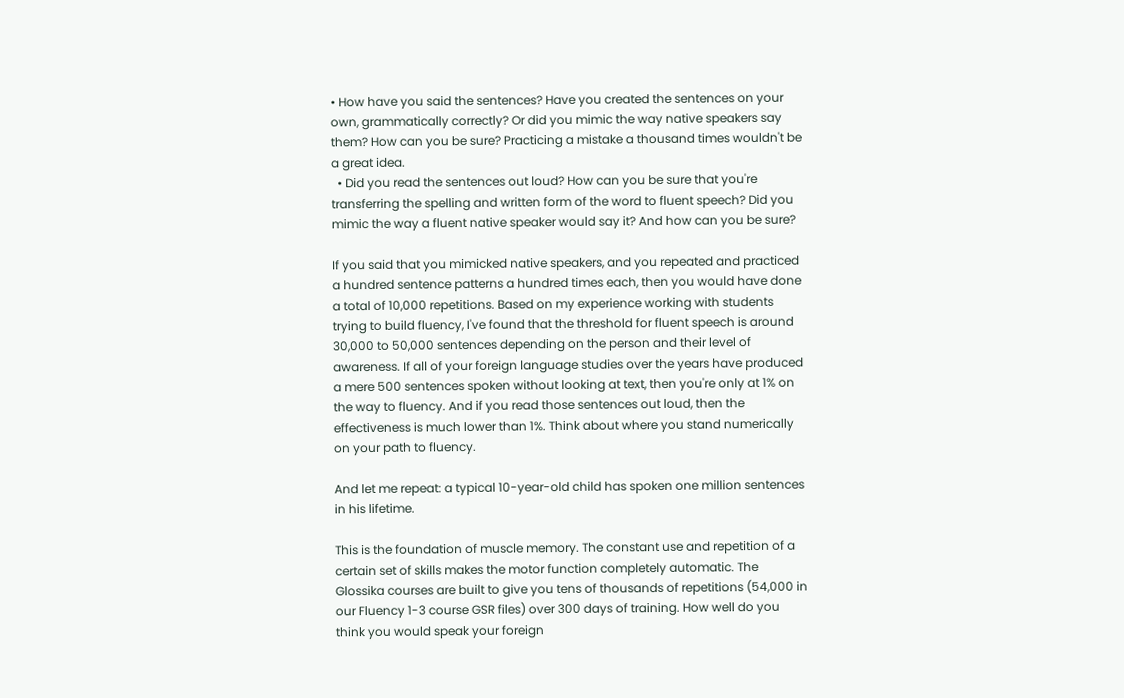• How have you said the sentences? Have you created the sentences on your own, grammatically correctly? Or did you mimic the way native speakers say them? How can you be sure? Practicing a mistake a thousand times wouldn't be a great idea.
  • Did you read the sentences out loud? How can you be sure that you're transferring the spelling and written form of the word to fluent speech? Did you mimic the way a fluent native speaker would say it? And how can you be sure?

If you said that you mimicked native speakers, and you repeated and practiced a hundred sentence patterns a hundred times each, then you would have done a total of 10,000 repetitions. Based on my experience working with students trying to build fluency, I've found that the threshold for fluent speech is around 30,000 to 50,000 sentences depending on the person and their level of awareness. If all of your foreign language studies over the years have produced a mere 500 sentences spoken without looking at text, then you're only at 1% on the way to fluency. And if you read those sentences out loud, then the effectiveness is much lower than 1%. Think about where you stand numerically on your path to fluency.

And let me repeat: a typical 10-year-old child has spoken one million sentences in his lifetime.

This is the foundation of muscle memory. The constant use and repetition of a certain set of skills makes the motor function completely automatic. The Glossika courses are built to give you tens of thousands of repetitions (54,000 in our Fluency 1-3 course GSR files) over 300 days of training. How well do you think you would speak your foreign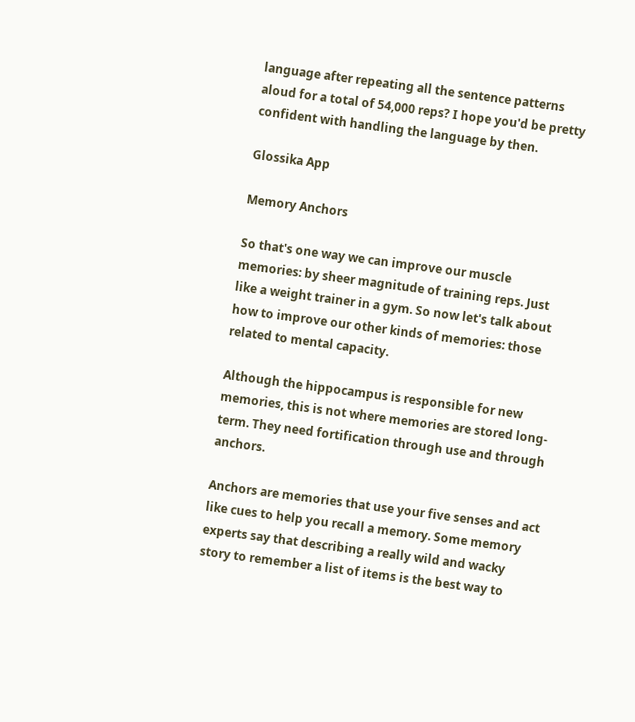language after repeating all the sentence patterns aloud for a total of 54,000 reps? I hope you'd be pretty confident with handling the language by then.

Glossika App

Memory Anchors

So that's one way we can improve our muscle memories: by sheer magnitude of training reps. Just like a weight trainer in a gym. So now let's talk about how to improve our other kinds of memories: those related to mental capacity.

Although the hippocampus is responsible for new memories, this is not where memories are stored long-term. They need fortification through use and through anchors.

Anchors are memories that use your five senses and act like cues to help you recall a memory. Some memory experts say that describing a really wild and wacky story to remember a list of items is the best way to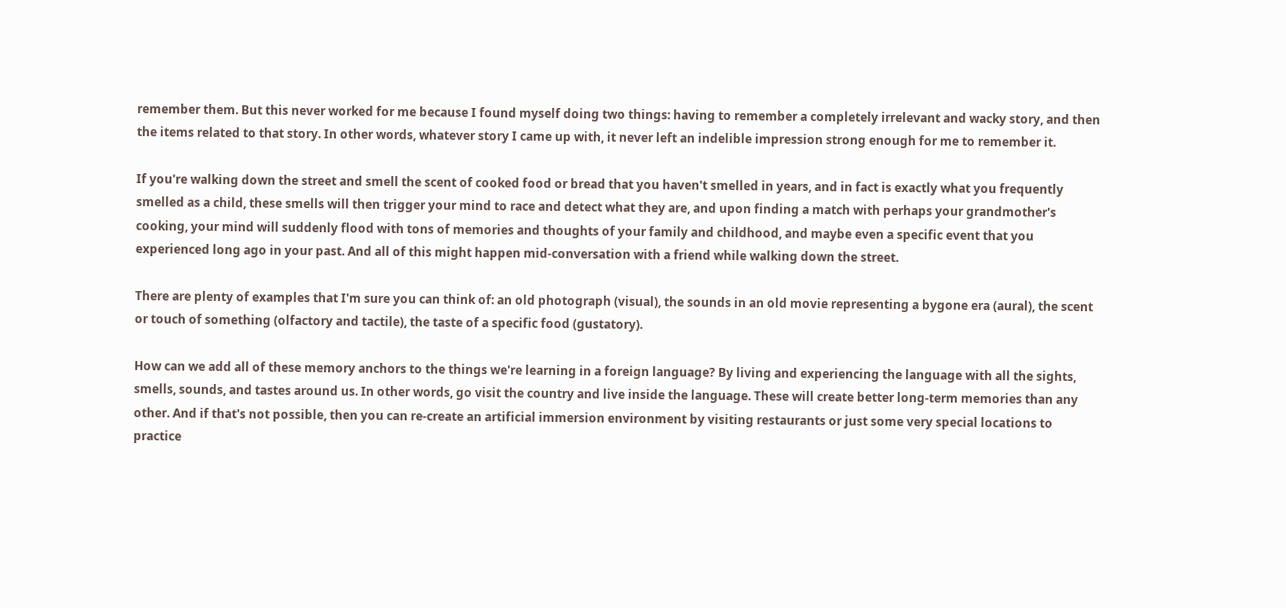remember them. But this never worked for me because I found myself doing two things: having to remember a completely irrelevant and wacky story, and then the items related to that story. In other words, whatever story I came up with, it never left an indelible impression strong enough for me to remember it.

If you're walking down the street and smell the scent of cooked food or bread that you haven't smelled in years, and in fact is exactly what you frequently smelled as a child, these smells will then trigger your mind to race and detect what they are, and upon finding a match with perhaps your grandmother's cooking, your mind will suddenly flood with tons of memories and thoughts of your family and childhood, and maybe even a specific event that you experienced long ago in your past. And all of this might happen mid-conversation with a friend while walking down the street.

There are plenty of examples that I'm sure you can think of: an old photograph (visual), the sounds in an old movie representing a bygone era (aural), the scent or touch of something (olfactory and tactile), the taste of a specific food (gustatory).

How can we add all of these memory anchors to the things we're learning in a foreign language? By living and experiencing the language with all the sights, smells, sounds, and tastes around us. In other words, go visit the country and live inside the language. These will create better long-term memories than any other. And if that's not possible, then you can re-create an artificial immersion environment by visiting restaurants or just some very special locations to practice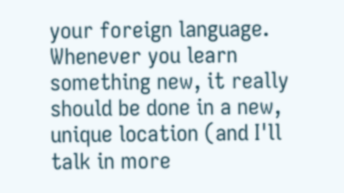your foreign language. Whenever you learn something new, it really should be done in a new, unique location (and I'll talk in more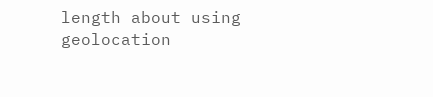length about using geolocation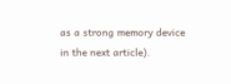as a strong memory device in the next article).